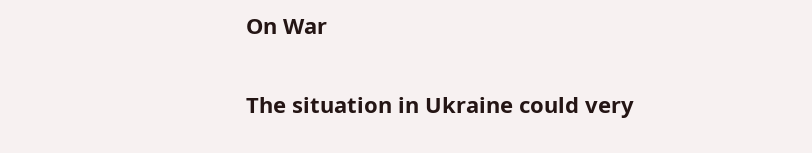On War

The situation in Ukraine could very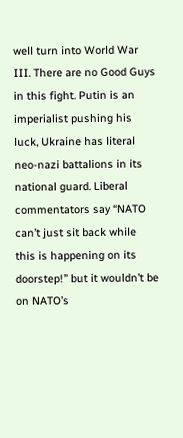well turn into World War III. There are no Good Guys in this fight. Putin is an imperialist pushing his luck, Ukraine has literal neo-nazi battalions in its national guard. Liberal commentators say “NATO can’t just sit back while this is happening on its doorstep!” but it wouldn’t be on NATO’s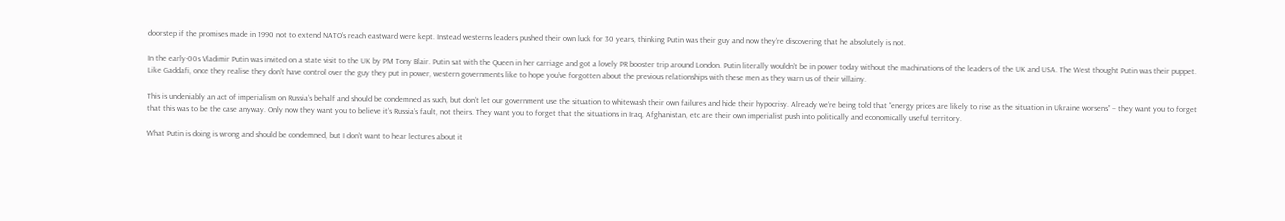doorstep if the promises made in 1990 not to extend NATO’s reach eastward were kept. Instead westerns leaders pushed their own luck for 30 years, thinking Putin was their guy and now they’re discovering that he absolutely is not.

In the early-00s Vladimir Putin was invited on a state visit to the UK by PM Tony Blair. Putin sat with the Queen in her carriage and got a lovely PR booster trip around London. Putin literally wouldn’t be in power today without the machinations of the leaders of the UK and USA. The West thought Putin was their puppet. Like Gaddafi, once they realise they don’t have control over the guy they put in power, western governments like to hope you’ve forgotten about the previous relationships with these men as they warn us of their villainy.

This is undeniably an act of imperialism on Russia’s behalf and should be condemned as such, but don’t let our government use the situation to whitewash their own failures and hide their hypocrisy. Already we’re being told that “energy prices are likely to rise as the situation in Ukraine worsens” – they want you to forget that this was to be the case anyway. Only now they want you to believe it’s Russia’s fault, not theirs. They want you to forget that the situations in Iraq, Afghanistan, etc are their own imperialist push into politically and economically useful territory.

What Putin is doing is wrong and should be condemned, but I don’t want to hear lectures about it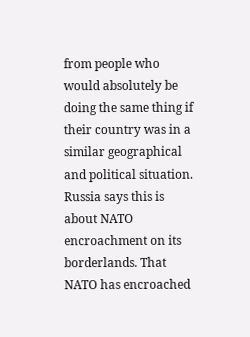from people who would absolutely be doing the same thing if their country was in a similar geographical and political situation. Russia says this is about NATO encroachment on its borderlands. That NATO has encroached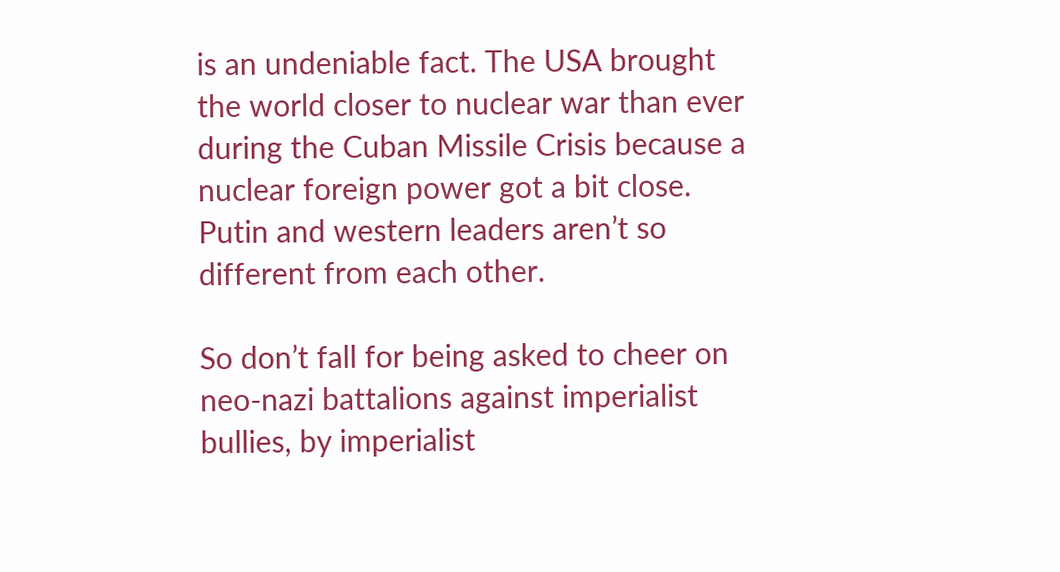is an undeniable fact. The USA brought the world closer to nuclear war than ever during the Cuban Missile Crisis because a nuclear foreign power got a bit close. Putin and western leaders aren’t so different from each other.

So don’t fall for being asked to cheer on neo-nazi battalions against imperialist bullies, by imperialist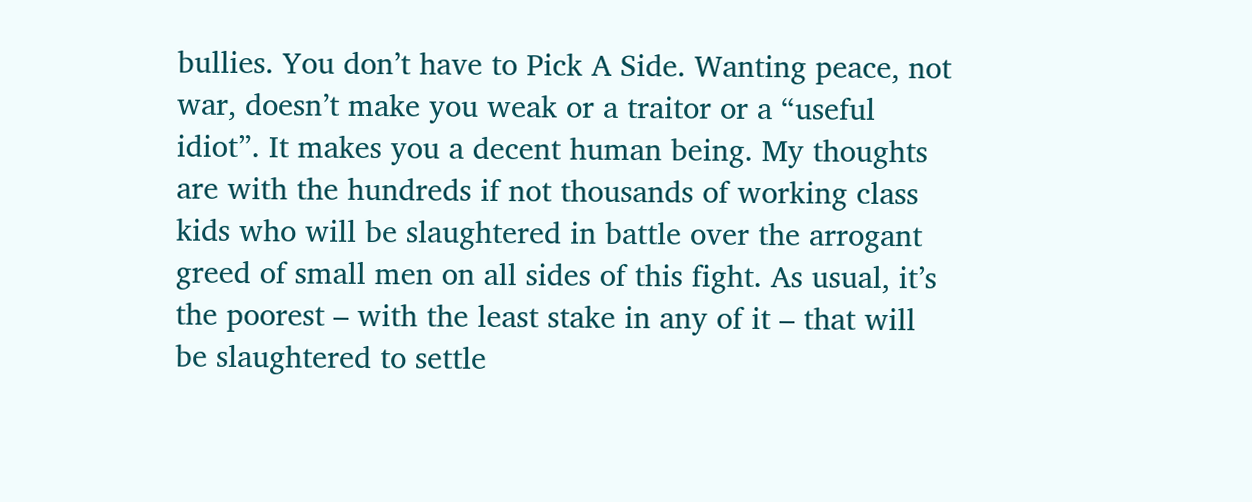bullies. You don’t have to Pick A Side. Wanting peace, not war, doesn’t make you weak or a traitor or a “useful idiot”. It makes you a decent human being. My thoughts are with the hundreds if not thousands of working class kids who will be slaughtered in battle over the arrogant greed of small men on all sides of this fight. As usual, it’s the poorest – with the least stake in any of it – that will be slaughtered to settle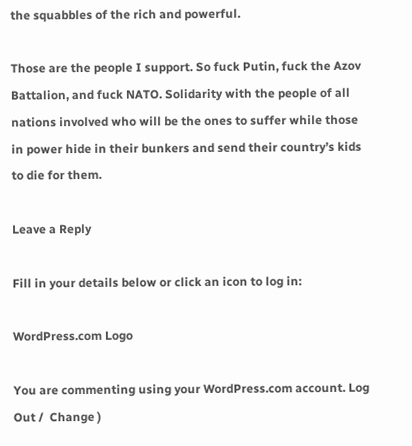the squabbles of the rich and powerful.

Those are the people I support. So fuck Putin, fuck the Azov Battalion, and fuck NATO. Solidarity with the people of all nations involved who will be the ones to suffer while those in power hide in their bunkers and send their country’s kids to die for them.

Leave a Reply

Fill in your details below or click an icon to log in:

WordPress.com Logo

You are commenting using your WordPress.com account. Log Out /  Change )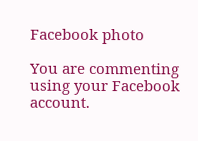Facebook photo

You are commenting using your Facebook account.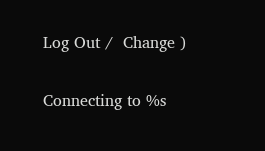Log Out /  Change )

Connecting to %s